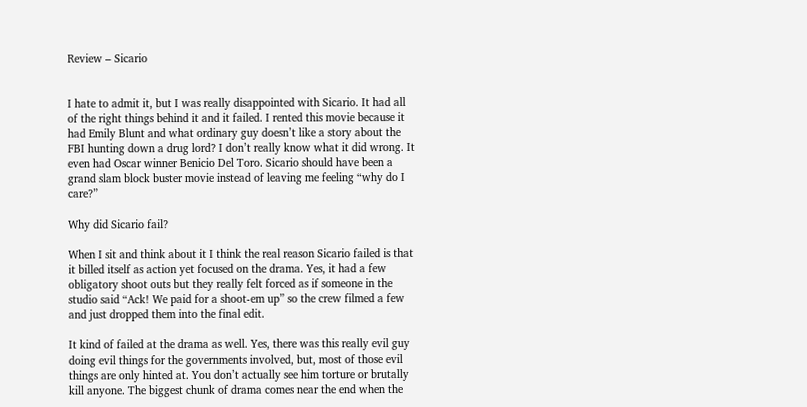Review – Sicario


I hate to admit it, but I was really disappointed with Sicario. It had all of the right things behind it and it failed. I rented this movie because it had Emily Blunt and what ordinary guy doesn’t like a story about the FBI hunting down a drug lord? I don’t really know what it did wrong. It even had Oscar winner Benicio Del Toro. Sicario should have been a grand slam block buster movie instead of leaving me feeling “why do I care?”

Why did Sicario fail?

When I sit and think about it I think the real reason Sicario failed is that it billed itself as action yet focused on the drama. Yes, it had a few obligatory shoot outs but they really felt forced as if someone in the studio said “Ack! We paid for a shoot-em up” so the crew filmed a few and just dropped them into the final edit.

It kind of failed at the drama as well. Yes, there was this really evil guy doing evil things for the governments involved, but, most of those evil things are only hinted at. You don’t actually see him torture or brutally kill anyone. The biggest chunk of drama comes near the end when the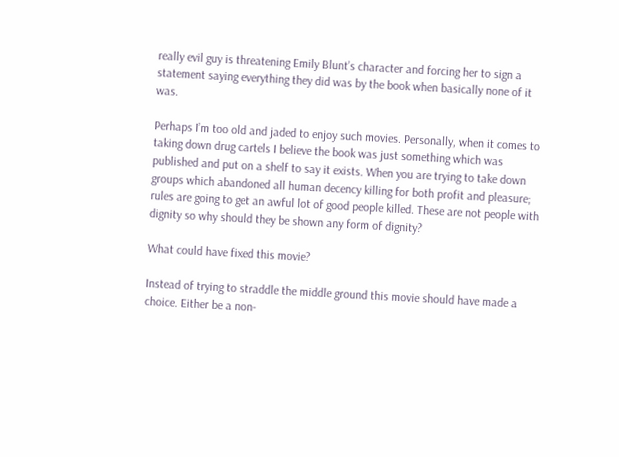really evil guy is threatening Emily Blunt’s character and forcing her to sign a statement saying everything they did was by the book when basically none of it was.

Perhaps I’m too old and jaded to enjoy such movies. Personally, when it comes to taking down drug cartels I believe the book was just something which was published and put on a shelf to say it exists. When you are trying to take down groups which abandoned all human decency killing for both profit and pleasure; rules are going to get an awful lot of good people killed. These are not people with dignity so why should they be shown any form of dignity?

What could have fixed this movie?

Instead of trying to straddle the middle ground this movie should have made a choice. Either be a non-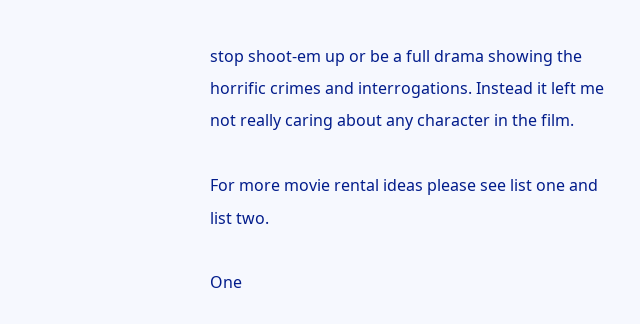stop shoot-em up or be a full drama showing the horrific crimes and interrogations. Instead it left me not really caring about any character in the film.

For more movie rental ideas please see list one and list two.

One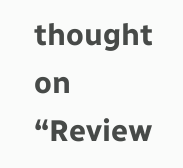thought on “Review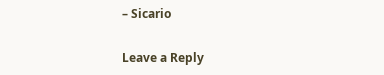– Sicario

Leave a Reply